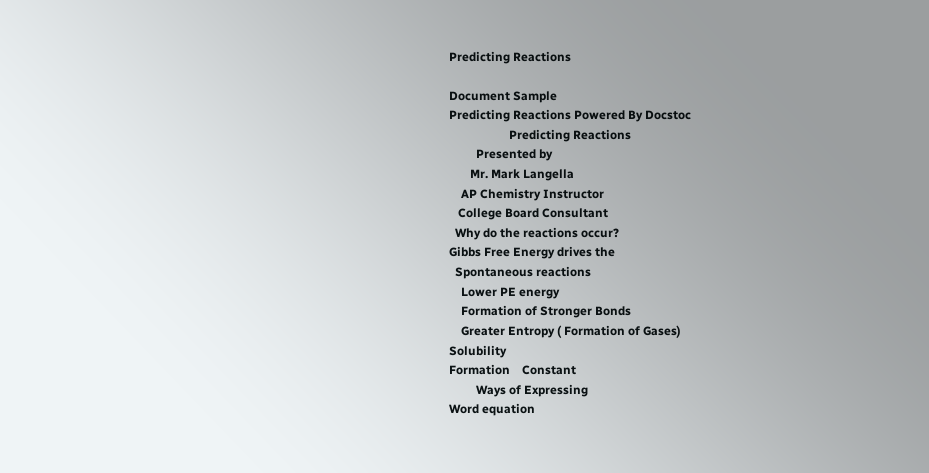Predicting Reactions

Document Sample
Predicting Reactions Powered By Docstoc
                    Predicting Reactions
         Presented by
       Mr. Mark Langella
    AP Chemistry Instructor
   College Board Consultant
  Why do the reactions occur?
Gibbs Free Energy drives the
  Spontaneous reactions
    Lower PE energy
    Formation of Stronger Bonds
    Greater Entropy ( Formation of Gases)
Solubility
Formation    Constant
         Ways of Expressing
Word equation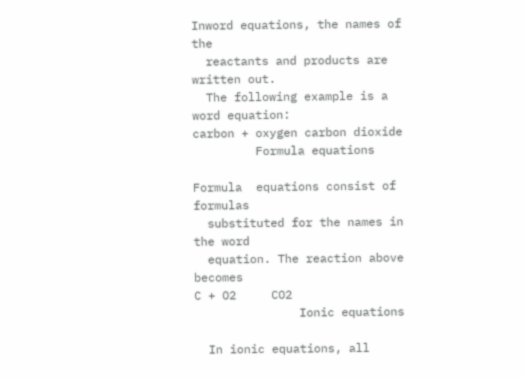Inword equations, the names of the
  reactants and products are written out.
  The following example is a word equation:
carbon + oxygen carbon dioxide
         Formula equations

Formula  equations consist of formulas
  substituted for the names in the word
  equation. The reaction above becomes
C + O2     CO2
               Ionic equations

  In ionic equations, all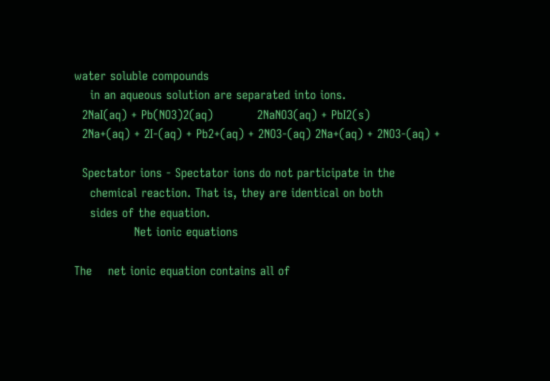water soluble compounds
    in an aqueous solution are separated into ions.
  2NaI(aq) + Pb(NO3)2(aq)           2NaNO3(aq) + PbI2(s)
  2Na+(aq) + 2I-(aq) + Pb2+(aq) + 2NO3-(aq) 2Na+(aq) + 2NO3-(aq) +

  Spectator ions - Spectator ions do not participate in the
    chemical reaction. That is, they are identical on both
    sides of the equation.
               Net ionic equations

The    net ionic equation contains all of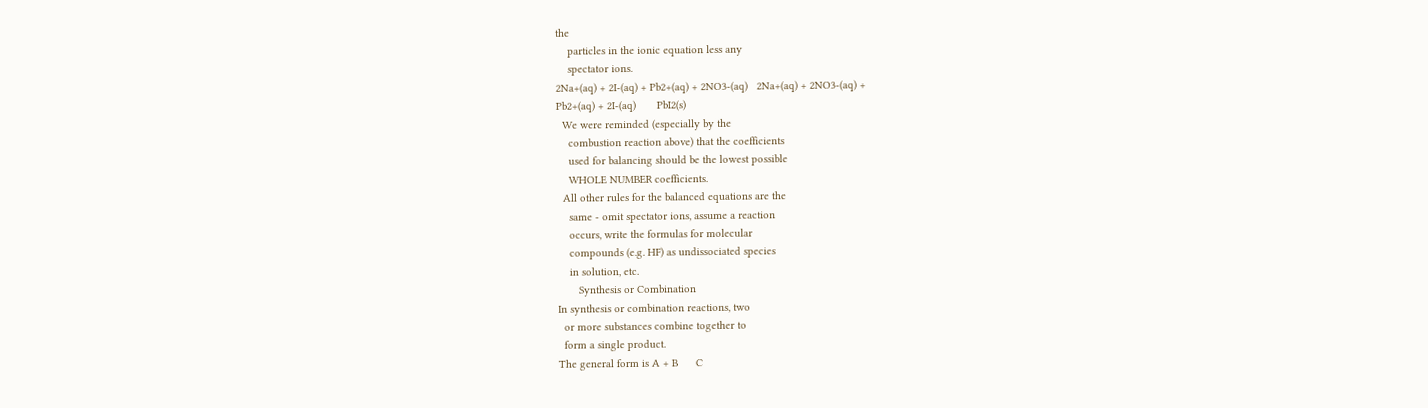the
    particles in the ionic equation less any
    spectator ions.
2Na+(aq) + 2I-(aq) + Pb2+(aq) + 2NO3-(aq)   2Na+(aq) + 2NO3-(aq) +
Pb2+(aq) + 2I-(aq)       PbI2(s)
  We were reminded (especially by the
    combustion reaction above) that the coefficients
    used for balancing should be the lowest possible
    WHOLE NUMBER coefficients.
  All other rules for the balanced equations are the
    same - omit spectator ions, assume a reaction
    occurs, write the formulas for molecular
    compounds (e.g. HF) as undissociated species
    in solution, etc.
       Synthesis or Combination
In synthesis or combination reactions, two
  or more substances combine together to
  form a single product.
The general form is A + B      C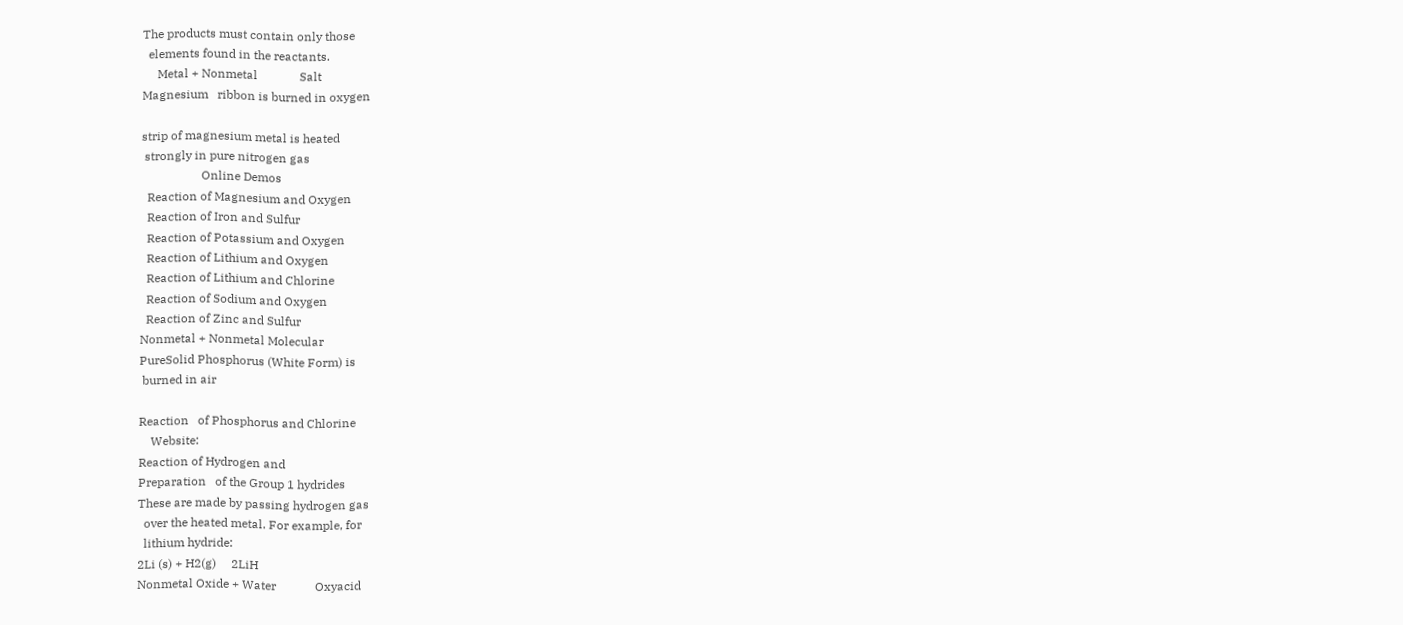The products must contain only those
  elements found in the reactants.
     Metal + Nonmetal              Salt
Magnesium   ribbon is burned in oxygen

strip of magnesium metal is heated
 strongly in pure nitrogen gas
                    Online Demos
  Reaction of Magnesium and Oxygen
  Reaction of Iron and Sulfur
  Reaction of Potassium and Oxygen
  Reaction of Lithium and Oxygen
  Reaction of Lithium and Chlorine
  Reaction of Sodium and Oxygen
  Reaction of Zinc and Sulfur
Nonmetal + Nonmetal Molecular
PureSolid Phosphorus (White Form) is
 burned in air

Reaction   of Phosphorus and Chlorine
    Website:
Reaction of Hydrogen and
Preparation   of the Group 1 hydrides
These are made by passing hydrogen gas
  over the heated metal. For example, for
  lithium hydride:
2Li (s) + H2(g)     2LiH
Nonmetal Oxide + Water             Oxyacid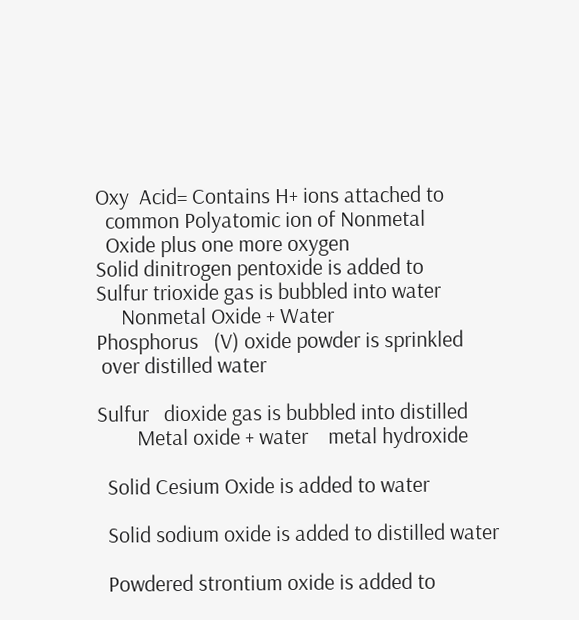Oxy  Acid= Contains H+ ions attached to
  common Polyatomic ion of Nonmetal
  Oxide plus one more oxygen
Solid dinitrogen pentoxide is added to
Sulfur trioxide gas is bubbled into water
     Nonmetal Oxide + Water
Phosphorus   (V) oxide powder is sprinkled
 over distilled water

Sulfur   dioxide gas is bubbled into distilled
        Metal oxide + water    metal hydroxide

  Solid Cesium Oxide is added to water

  Solid sodium oxide is added to distilled water

  Powdered strontium oxide is added to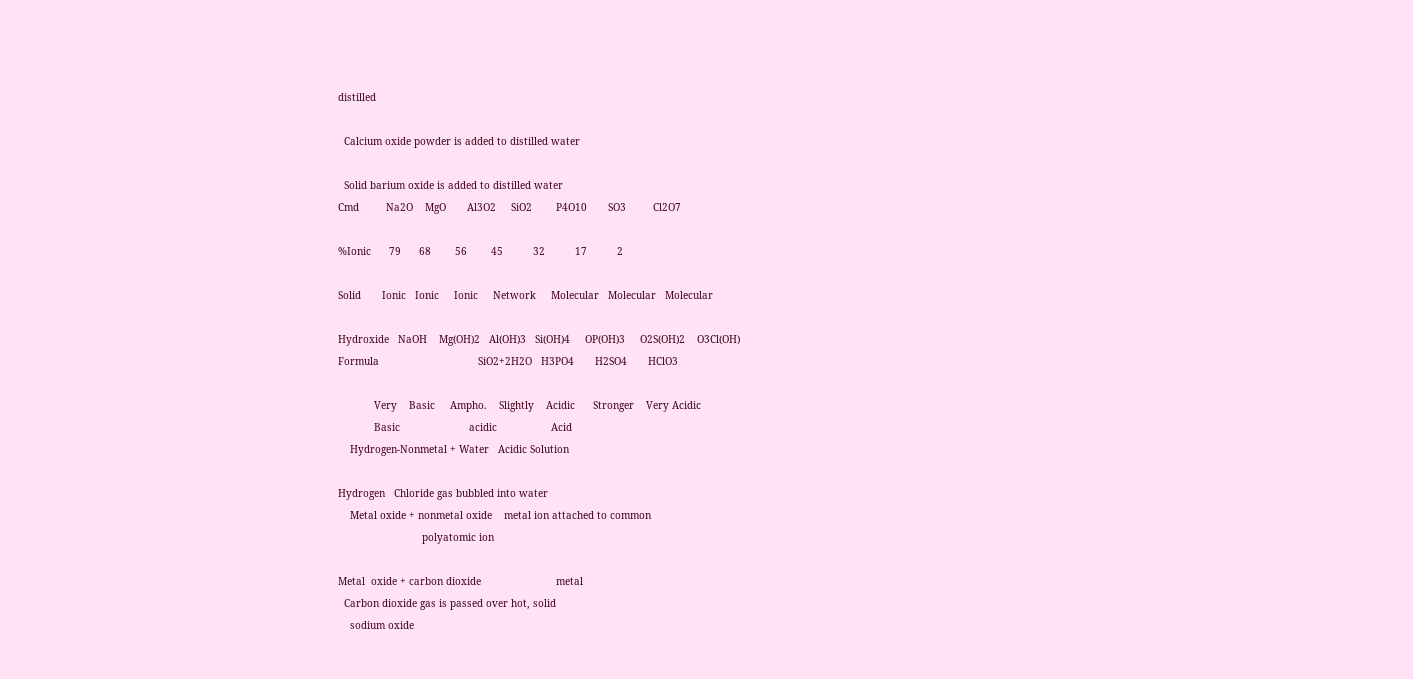distilled

  Calcium oxide powder is added to distilled water

  Solid barium oxide is added to distilled water
Cmd         Na2O    MgO       Al3O2     SiO2        P4O10       SO3         Cl2O7

%Ionic      79      68        56        45          32          17          2

Solid       Ionic   Ionic     Ionic     Network     Molecular   Molecular   Molecular

Hydroxide   NaOH    Mg(OH)2   Al(OH)3   Si(OH)4     OP(OH)3     O2S(OH)2    O3Cl(OH)
Formula                                 SiO2+2H2O   H3PO4       H2SO4       HClO3

            Very    Basic     Ampho.    Slightly    Acidic      Stronger    Very Acidic
            Basic                       acidic                  Acid
    Hydrogen-Nonmetal + Water   Acidic Solution

Hydrogen   Chloride gas bubbled into water
    Metal oxide + nonmetal oxide    metal ion attached to common
                            polyatomic ion

Metal  oxide + carbon dioxide                         metal
  Carbon dioxide gas is passed over hot, solid
    sodium oxide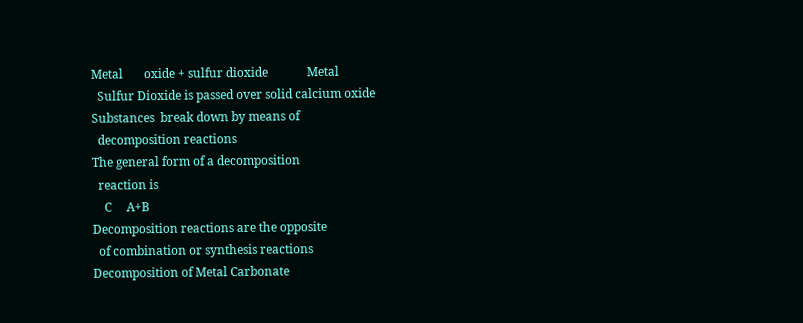Metal       oxide + sulfur dioxide             Metal
  Sulfur Dioxide is passed over solid calcium oxide
Substances  break down by means of
  decomposition reactions
The general form of a decomposition
  reaction is
    C     A+B
Decomposition reactions are the opposite
  of combination or synthesis reactions
Decomposition of Metal Carbonate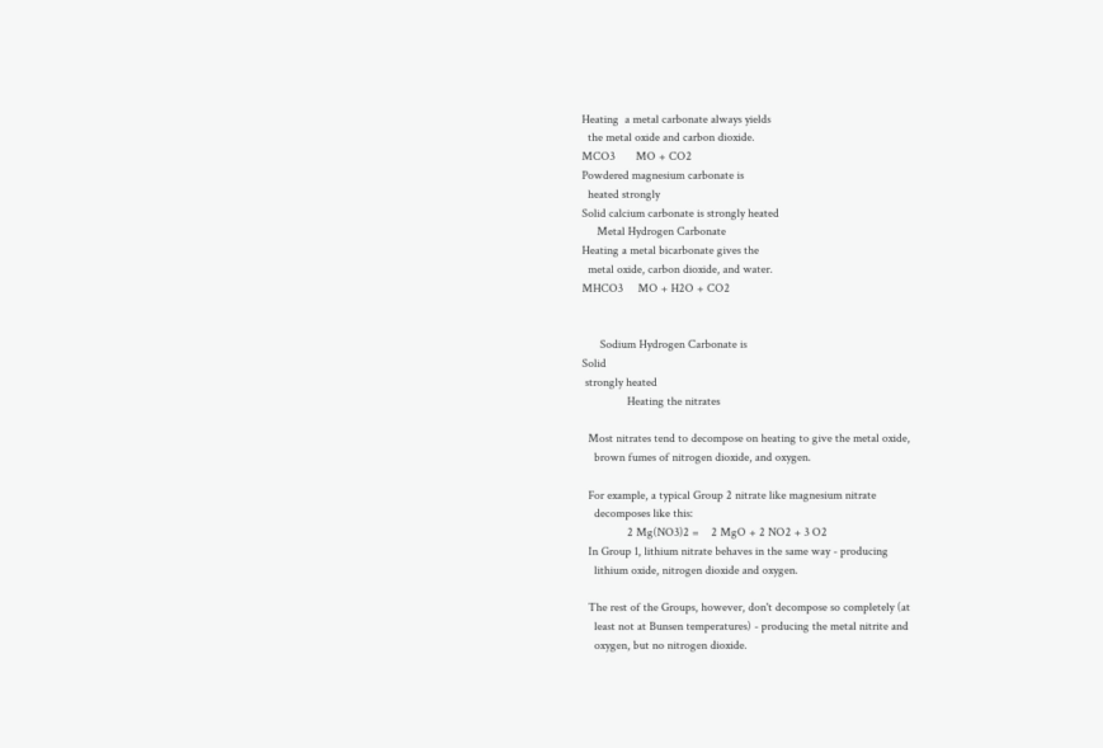Heating  a metal carbonate always yields
  the metal oxide and carbon dioxide.
MCO3       MO + CO2
Powdered magnesium carbonate is
  heated strongly
Solid calcium carbonate is strongly heated
     Metal Hydrogen Carbonate
Heating a metal bicarbonate gives the
  metal oxide, carbon dioxide, and water.
MHCO3     MO + H2O + CO2


      Sodium Hydrogen Carbonate is
Solid
 strongly heated
               Heating the nitrates

  Most nitrates tend to decompose on heating to give the metal oxide,
    brown fumes of nitrogen dioxide, and oxygen.

  For example, a typical Group 2 nitrate like magnesium nitrate
    decomposes like this:
               2 Mg(NO3)2 =    2 MgO + 2 NO2 + 3 O2
  In Group 1, lithium nitrate behaves in the same way - producing
    lithium oxide, nitrogen dioxide and oxygen.

  The rest of the Groups, however, don't decompose so completely (at
    least not at Bunsen temperatures) - producing the metal nitrite and
    oxygen, but no nitrogen dioxide.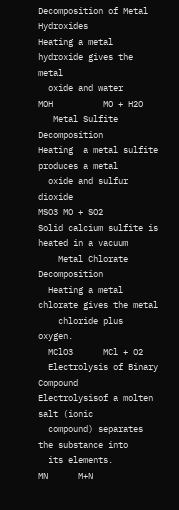Decomposition of Metal Hydroxides
Heating a metal hydroxide gives the metal
  oxide and water
MOH          MO + H2O
   Metal Sulfite Decomposition
Heating  a metal sulfite produces a metal
  oxide and sulfur dioxide
MSO3 MO + SO2
Solid calcium sulfite is heated in a vacuum
    Metal Chlorate Decomposition
  Heating a metal chlorate gives the metal
    chloride plus oxygen.
  MClO3      MCl + O2
  Electrolysis of Binary Compound
Electrolysisof a molten salt (ionic
  compound) separates the substance into
  its elements.
MN      M+N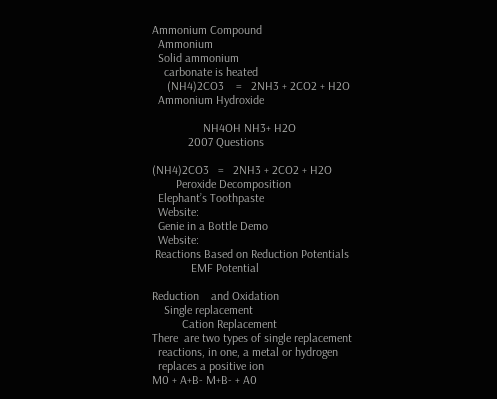Ammonium Compound
  Ammonium
  Solid ammonium
    carbonate is heated
     (NH4)2CO3    =   2NH3 + 2CO2 + H2O
  Ammonium Hydroxide

                 NH4OH NH3+ H2O
            2007 Questions

(NH4)2CO3   =   2NH3 + 2CO2 + H2O
        Peroxide Decomposition
  Elephant’s Toothpaste
  Website:
  Genie in a Bottle Demo
  Website:
 Reactions Based on Reduction Potentials
             EMF Potential

Reduction    and Oxidation
    Single replacement
          Cation Replacement
There  are two types of single replacement
  reactions, in one, a metal or hydrogen
  replaces a positive ion
M0 + A+B- M+B- + A0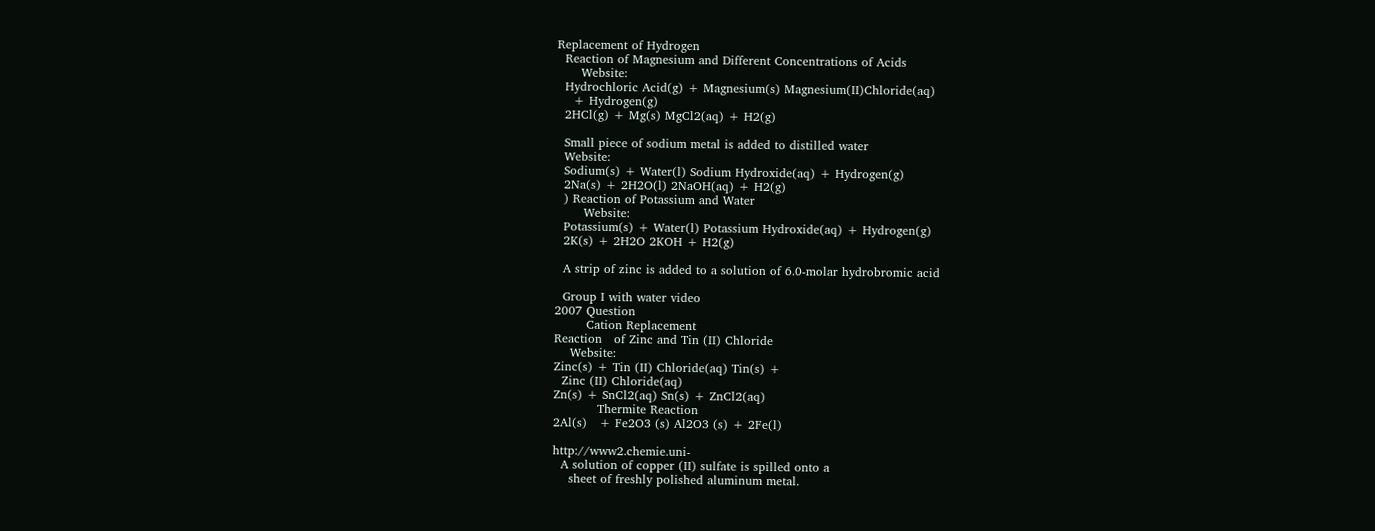Replacement of Hydrogen
  Reaction of Magnesium and Different Concentrations of Acids
      Website:
  Hydrochloric Acid(g) + Magnesium(s) Magnesium(II)Chloride(aq)
    + Hydrogen(g)
  2HCl(g) + Mg(s) MgCl2(aq) + H2(g)

  Small piece of sodium metal is added to distilled water
  Website:
  Sodium(s) + Water(l) Sodium Hydroxide(aq) + Hydrogen(g)
  2Na(s) + 2H2O(l) 2NaOH(aq) + H2(g)
  ) Reaction of Potassium and Water
       Website:
  Potassium(s) + Water(l) Potassium Hydroxide(aq) + Hydrogen(g)
  2K(s) + 2H2O 2KOH + H2(g)

  A strip of zinc is added to a solution of 6.0-molar hydrobromic acid

  Group I with water video
2007 Question
        Cation Replacement
Reaction   of Zinc and Tin (II) Chloride
    Website:
Zinc(s) + Tin (II) Chloride(aq) Tin(s) +
  Zinc (II) Chloride(aq)
Zn(s) + SnCl2(aq) Sn(s) + ZnCl2(aq)
           Thermite Reaction
2Al(s)   + Fe2O3 (s) Al2O3 (s) + 2Fe(l)

http://www2.chemie.uni-
  A solution of copper (II) sulfate is spilled onto a
    sheet of freshly polished aluminum metal.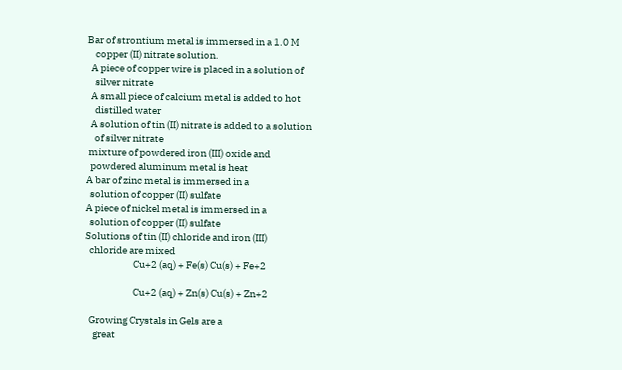Bar of strontium metal is immersed in a 1.0 M
    copper (II) nitrate solution.
  A piece of copper wire is placed in a solution of
    silver nitrate
  A small piece of calcium metal is added to hot
    distilled water
  A solution of tin (II) nitrate is added to a solution
    of silver nitrate
 mixture of powdered iron (III) oxide and
  powdered aluminum metal is heat
A bar of zinc metal is immersed in a
  solution of copper (II) sulfate
A piece of nickel metal is immersed in a
  solution of copper (II) sulfate
Solutions of tin (II) chloride and iron (III)
  chloride are mixed
                        Cu+2 (aq) + Fe(s) Cu(s) + Fe+2

                        Cu+2 (aq) + Zn(s) Cu(s) + Zn+2

  Growing Crystals in Gels are a
    great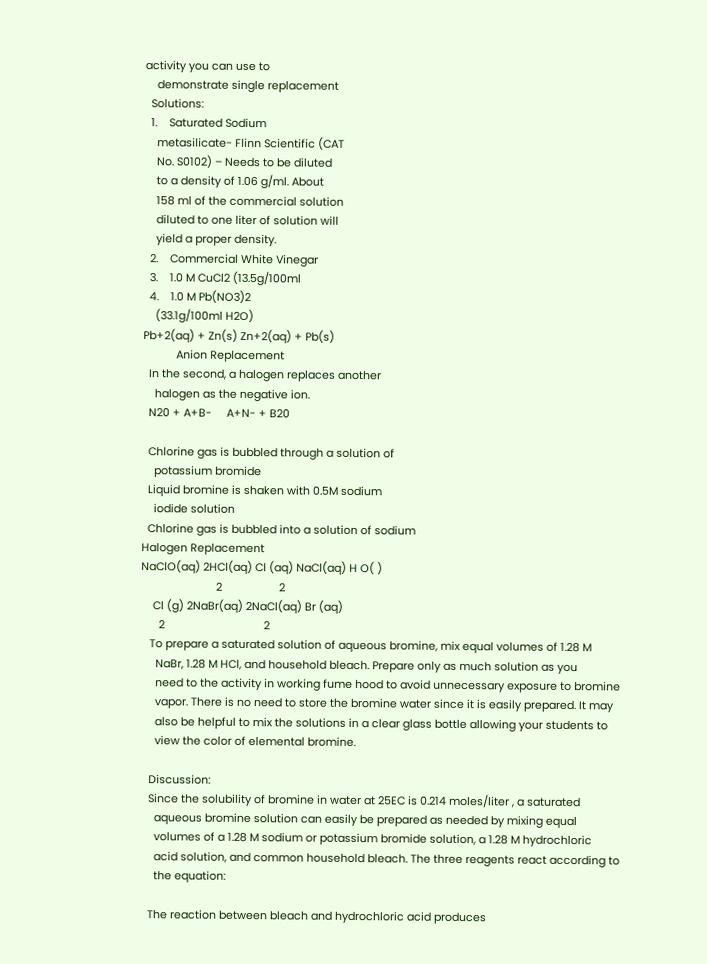activity you can use to
    demonstrate single replacement
  Solutions:
  1.    Saturated Sodium
    metasilicate- Flinn Scientific (CAT
    No. S0102) – Needs to be diluted
    to a density of 1.06 g/ml. About
    158 ml of the commercial solution
    diluted to one liter of solution will
    yield a proper density.
  2.    Commercial White Vinegar
  3.    1.0 M CuCl2 (13.5g/100ml
  4.    1.0 M Pb(NO3)2
    (33.1g/100ml H2O)
Pb+2(aq) + Zn(s) Zn+2(aq) + Pb(s)
           Anion Replacement
  In the second, a halogen replaces another
    halogen as the negative ion.
  N20 + A+B-     A+N- + B20

  Chlorine gas is bubbled through a solution of
    potassium bromide
  Liquid bromine is shaken with 0.5M sodium
    iodide solution
  Chlorine gas is bubbled into a solution of sodium
Halogen Replacement
NaClO(aq) 2HCl(aq) Cl (aq) NaCl(aq) H O( )
                         2                   2
    Cl (g) 2NaBr(aq) 2NaCl(aq) Br (aq)
      2                                 2
   To prepare a saturated solution of aqueous bromine, mix equal volumes of 1.28 M
     NaBr, 1.28 M HCl, and household bleach. Prepare only as much solution as you
     need to the activity in working fume hood to avoid unnecessary exposure to bromine
     vapor. There is no need to store the bromine water since it is easily prepared. It may
     also be helpful to mix the solutions in a clear glass bottle allowing your students to
     view the color of elemental bromine.

   Discussion:
   Since the solubility of bromine in water at 25EC is 0.214 moles/liter , a saturated
     aqueous bromine solution can easily be prepared as needed by mixing equal
     volumes of a 1.28 M sodium or potassium bromide solution, a 1.28 M hydrochloric
     acid solution, and common household bleach. The three reagents react according to
     the equation:

   The reaction between bleach and hydrochloric acid produces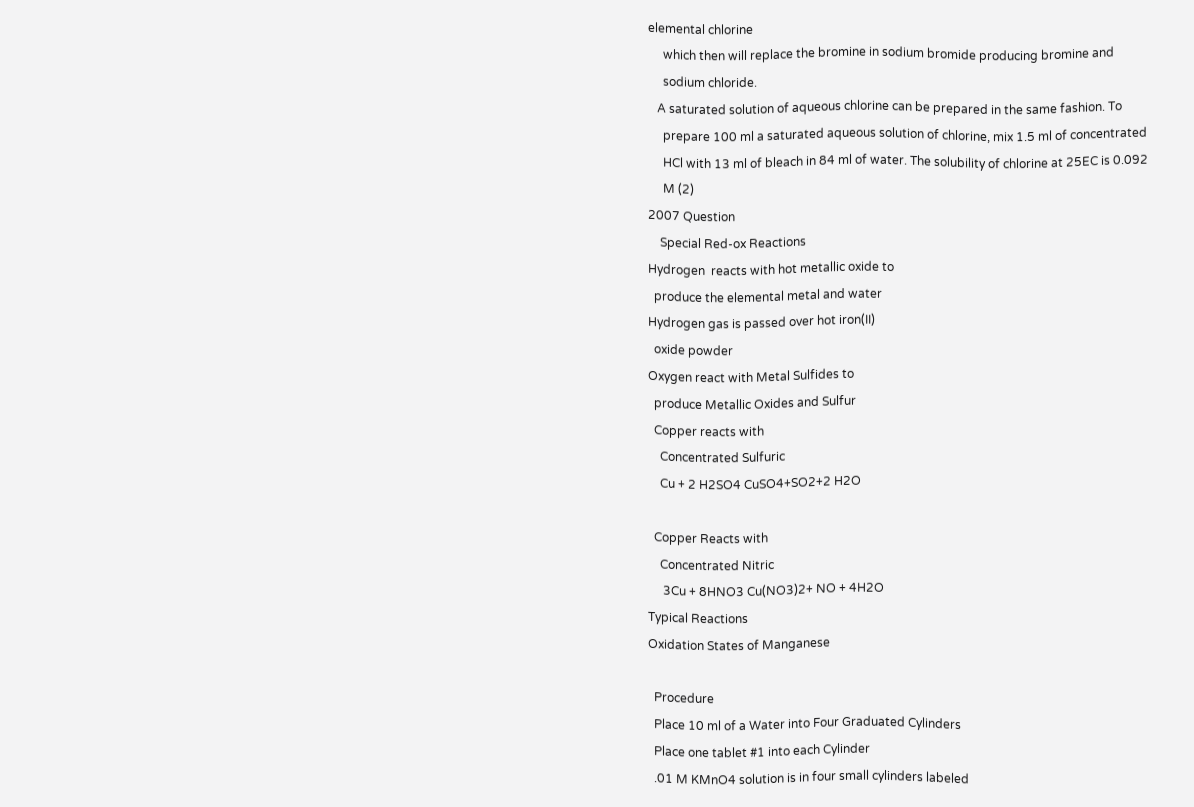elemental chlorine
     which then will replace the bromine in sodium bromide producing bromine and
     sodium chloride.
   A saturated solution of aqueous chlorine can be prepared in the same fashion. To
     prepare 100 ml a saturated aqueous solution of chlorine, mix 1.5 ml of concentrated
     HCl with 13 ml of bleach in 84 ml of water. The solubility of chlorine at 25EC is 0.092
     M (2)
2007 Question
    Special Red-ox Reactions
Hydrogen  reacts with hot metallic oxide to
  produce the elemental metal and water
Hydrogen gas is passed over hot iron(II)
  oxide powder
Oxygen react with Metal Sulfides to
  produce Metallic Oxides and Sulfur
  Copper reacts with
    Concentrated Sulfuric
    Cu + 2 H2SO4 CuSO4+SO2+2 H2O

  Copper Reacts with
    Concentrated Nitric
     3Cu + 8HNO3 Cu(NO3)2+ NO + 4H2O
Typical Reactions
Oxidation States of Manganese

  Procedure
  Place 10 ml of a Water into Four Graduated Cylinders
  Place one tablet #1 into each Cylinder
  .01 M KMnO4 solution is in four small cylinders labeled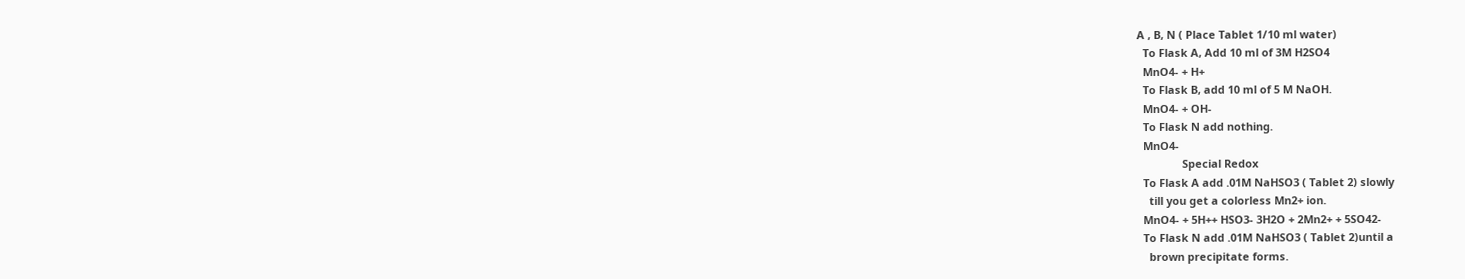A , B, N ( Place Tablet 1/10 ml water)
  To Flask A, Add 10 ml of 3M H2SO4
  MnO4- + H+
  To Flask B, add 10 ml of 5 M NaOH.
  MnO4- + OH-
  To Flask N add nothing.
  MnO4-
               Special Redox
  To Flask A add .01M NaHSO3 ( Tablet 2) slowly
    till you get a colorless Mn2+ ion.
  MnO4- + 5H++ HSO3- 3H2O + 2Mn2+ + 5SO42-
  To Flask N add .01M NaHSO3 ( Tablet 2)until a
    brown precipitate forms.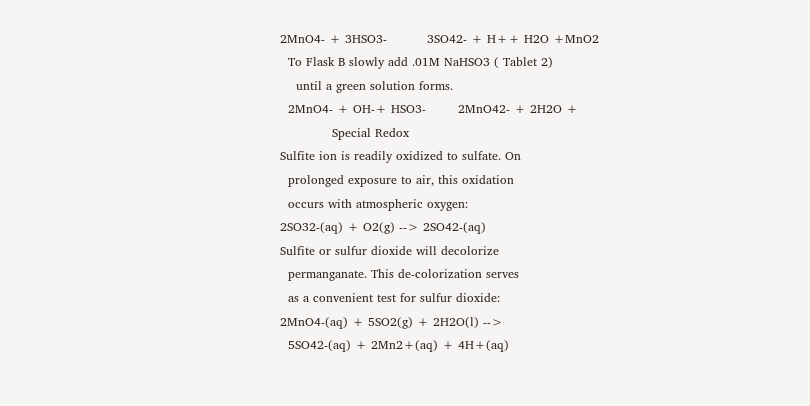2MnO4- + 3HSO3-          3SO42- + H++ H2O +MnO2
  To Flask B slowly add .01M NaHSO3 ( Tablet 2)
    until a green solution forms.
  2MnO4- + OH-+ HSO3-        2MnO42- + 2H2O +
             Special Redox
Sulfite ion is readily oxidized to sulfate. On
  prolonged exposure to air, this oxidation
  occurs with atmospheric oxygen:
2SO32-(aq) + O2(g) --> 2SO42-(aq)
Sulfite or sulfur dioxide will decolorize
  permanganate. This de-colorization serves
  as a convenient test for sulfur dioxide:
2MnO4-(aq) + 5SO2(g) + 2H2O(l) -->
  5SO42-(aq) + 2Mn2+(aq) + 4H+(aq)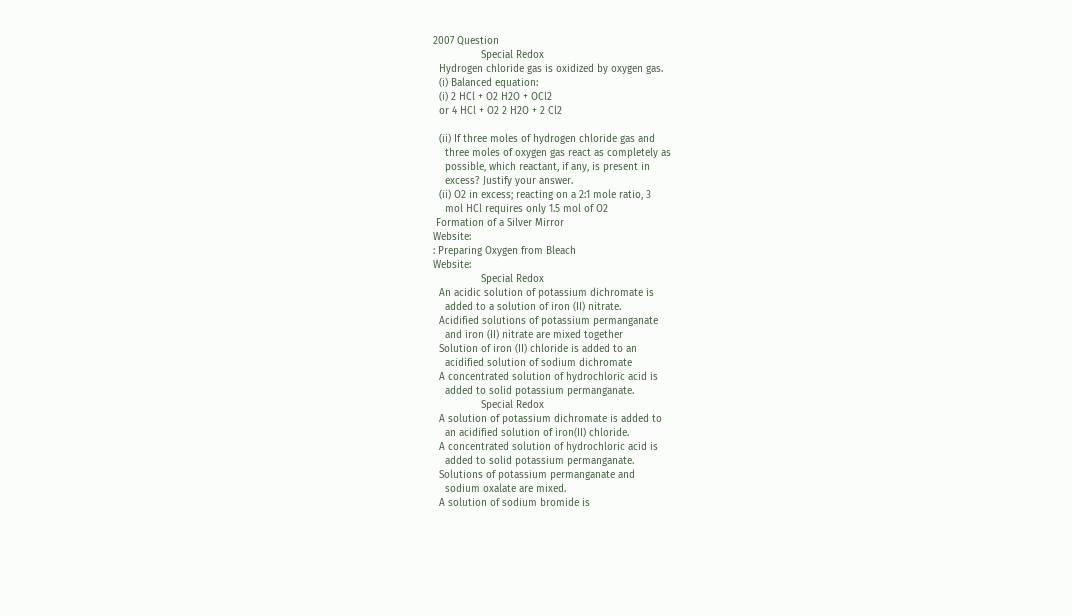2007 Question
                Special Redox
  Hydrogen chloride gas is oxidized by oxygen gas.
  (i) Balanced equation:
  (i) 2 HCl + O2 H2O + OCl2
  or 4 HCl + O2 2 H2O + 2 Cl2

  (ii) If three moles of hydrogen chloride gas and
    three moles of oxygen gas react as completely as
    possible, which reactant, if any, is present in
    excess? Justify your answer.
  (ii) O2 in excess; reacting on a 2:1 mole ratio, 3
    mol HCl requires only 1.5 mol of O2
 Formation of a Silver Mirror
Website:
: Preparing Oxygen from Bleach
Website:
                Special Redox
  An acidic solution of potassium dichromate is
    added to a solution of iron (II) nitrate.
  Acidified solutions of potassium permanganate
    and iron (II) nitrate are mixed together
  Solution of iron (II) chloride is added to an
    acidified solution of sodium dichromate
  A concentrated solution of hydrochloric acid is
    added to solid potassium permanganate.
                Special Redox
  A solution of potassium dichromate is added to
    an acidified solution of iron(II) chloride.
  A concentrated solution of hydrochloric acid is
    added to solid potassium permanganate.
  Solutions of potassium permanganate and
    sodium oxalate are mixed.
  A solution of sodium bromide is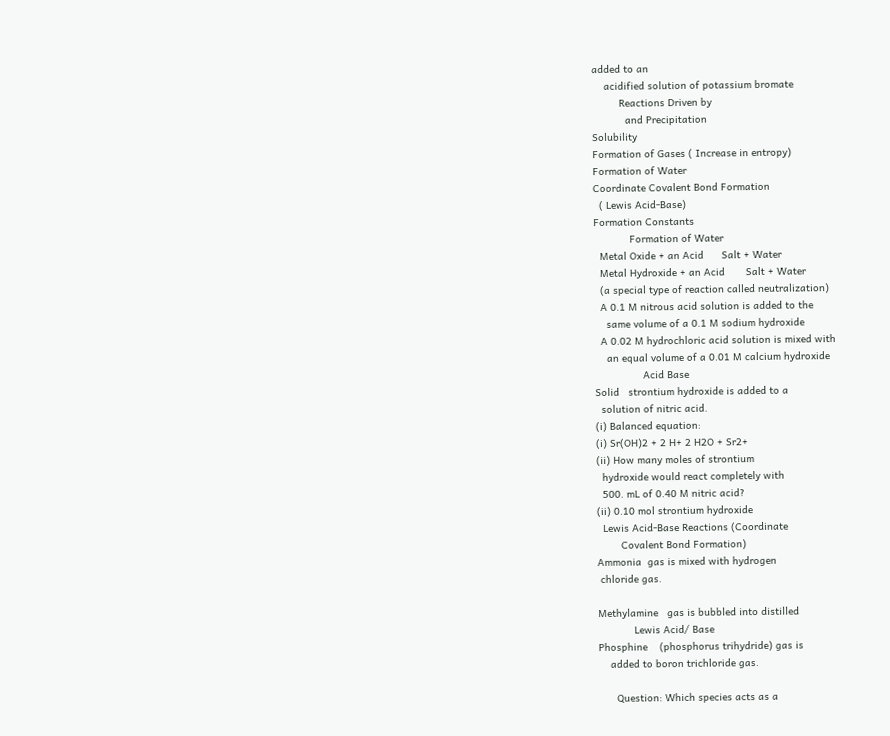added to an
    acidified solution of potassium bromate
         Reactions Driven by
           and Precipitation
Solubility
Formation of Gases ( Increase in entropy)
Formation of Water
Coordinate Covalent Bond Formation
  ( Lewis Acid-Base)
Formation Constants
            Formation of Water
  Metal Oxide + an Acid      Salt + Water
  Metal Hydroxide + an Acid       Salt + Water
  (a special type of reaction called neutralization)
  A 0.1 M nitrous acid solution is added to the
    same volume of a 0.1 M sodium hydroxide
  A 0.02 M hydrochloric acid solution is mixed with
    an equal volume of a 0.01 M calcium hydroxide
                Acid Base
Solid   strontium hydroxide is added to a
  solution of nitric acid.
(i) Balanced equation:
(i) Sr(OH)2 + 2 H+ 2 H2O + Sr2+
(ii) How many moles of strontium
  hydroxide would react completely with
  500. mL of 0.40 M nitric acid?
(ii) 0.10 mol strontium hydroxide
  Lewis Acid-Base Reactions (Coordinate
        Covalent Bond Formation)
Ammonia  gas is mixed with hydrogen
 chloride gas.

Methylamine   gas is bubbled into distilled
            Lewis Acid/ Base
Phosphine    (phosphorus trihydride) gas is
    added to boron trichloride gas.

      Question: Which species acts as a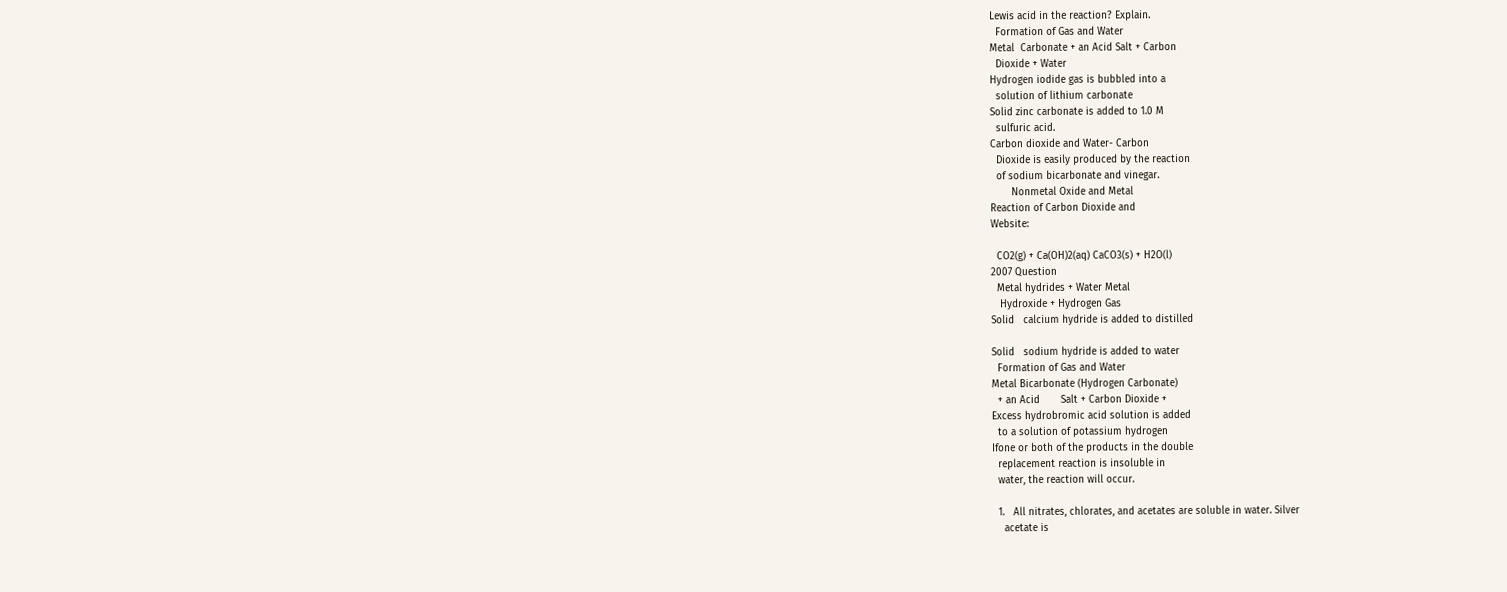Lewis acid in the reaction? Explain.
  Formation of Gas and Water
Metal  Carbonate + an Acid Salt + Carbon
  Dioxide + Water
Hydrogen iodide gas is bubbled into a
  solution of lithium carbonate
Solid zinc carbonate is added to 1.0 M
  sulfuric acid.
Carbon dioxide and Water- Carbon
  Dioxide is easily produced by the reaction
  of sodium bicarbonate and vinegar.
       Nonmetal Oxide and Metal
Reaction of Carbon Dioxide and
Website:

  CO2(g) + Ca(OH)2(aq) CaCO3(s) + H2O(l)
2007 Question
  Metal hydrides + Water Metal
   Hydroxide + Hydrogen Gas
Solid   calcium hydride is added to distilled

Solid   sodium hydride is added to water
  Formation of Gas and Water
Metal Bicarbonate (Hydrogen Carbonate)
  + an Acid       Salt + Carbon Dioxide +
Excess hydrobromic acid solution is added
  to a solution of potassium hydrogen
Ifone or both of the products in the double
  replacement reaction is insoluble in
  water, the reaction will occur.

  1.   All nitrates, chlorates, and acetates are soluble in water. Silver
    acetate is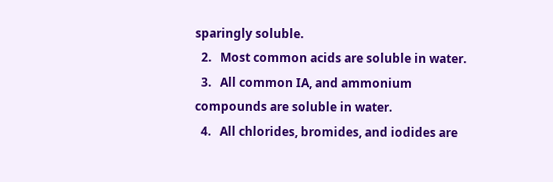sparingly soluble.
  2.   Most common acids are soluble in water.
  3.   All common IA, and ammonium compounds are soluble in water.
  4.   All chlorides, bromides, and iodides are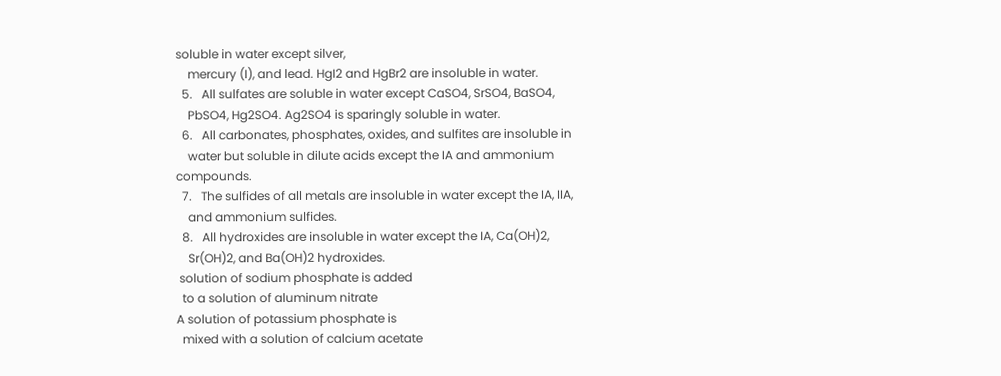soluble in water except silver,
    mercury (I), and lead. HgI2 and HgBr2 are insoluble in water.
  5.   All sulfates are soluble in water except CaSO4, SrSO4, BaSO4,
    PbSO4, Hg2SO4. Ag2SO4 is sparingly soluble in water.
  6.   All carbonates, phosphates, oxides, and sulfites are insoluble in
    water but soluble in dilute acids except the IA and ammonium compounds.
  7.   The sulfides of all metals are insoluble in water except the IA, IIA,
    and ammonium sulfides.
  8.   All hydroxides are insoluble in water except the IA, Ca(OH)2,
    Sr(OH)2, and Ba(OH)2 hydroxides.
 solution of sodium phosphate is added
  to a solution of aluminum nitrate
A solution of potassium phosphate is
  mixed with a solution of calcium acetate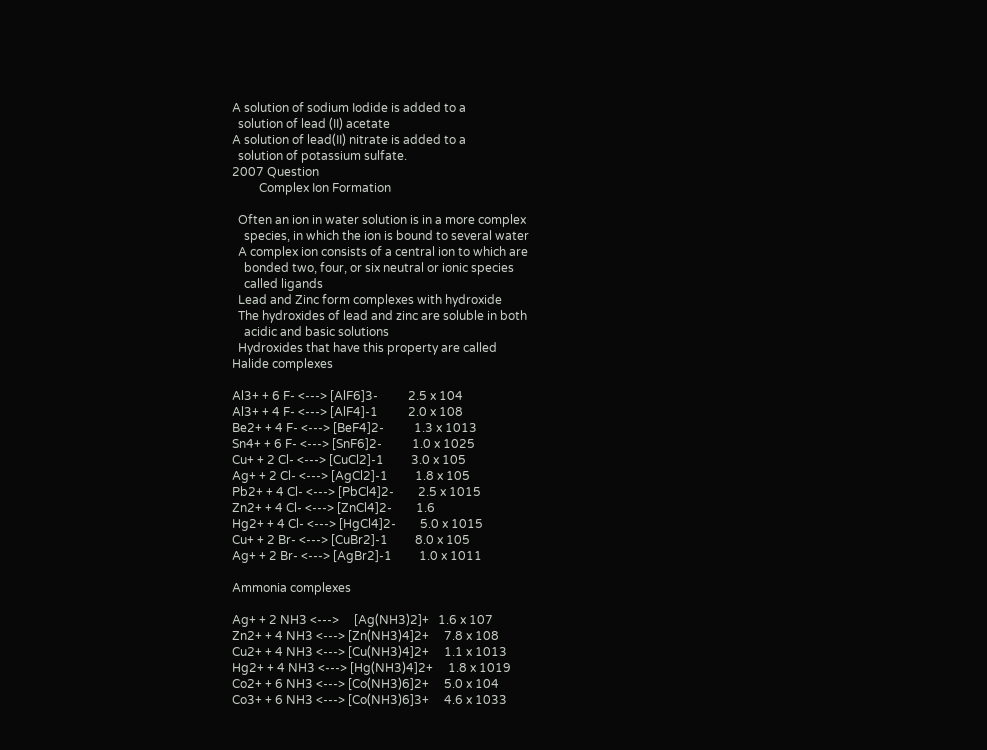A solution of sodium Iodide is added to a
  solution of lead (II) acetate
A solution of lead(II) nitrate is added to a
  solution of potassium sulfate.
2007 Question
         Complex Ion Formation

  Often an ion in water solution is in a more complex
    species, in which the ion is bound to several water
  A complex ion consists of a central ion to which are
    bonded two, four, or six neutral or ionic species
    called ligands
  Lead and Zinc form complexes with hydroxide
  The hydroxides of lead and zinc are soluble in both
    acidic and basic solutions
  Hydroxides that have this property are called
Halide complexes

Al3+ + 6 F- <---> [AlF6]3-          2.5 x 104
Al3+ + 4 F- <---> [AlF4]-1          2.0 x 108
Be2+ + 4 F- <---> [BeF4]2-          1.3 x 1013
Sn4+ + 6 F- <---> [SnF6]2-          1.0 x 1025
Cu+ + 2 Cl- <---> [CuCl2]-1         3.0 x 105
Ag+ + 2 Cl- <---> [AgCl2]-1         1.8 x 105
Pb2+ + 4 Cl- <---> [PbCl4]2-        2.5 x 1015
Zn2+ + 4 Cl- <---> [ZnCl4]2-        1.6
Hg2+ + 4 Cl- <---> [HgCl4]2-        5.0 x 1015
Cu+ + 2 Br- <---> [CuBr2]-1         8.0 x 105
Ag+ + 2 Br- <---> [AgBr2]-1         1.0 x 1011

Ammonia complexes

Ag+ + 2 NH3 <--->     [Ag(NH3)2]+   1.6 x 107
Zn2+ + 4 NH3 <---> [Zn(NH3)4]2+     7.8 x 108
Cu2+ + 4 NH3 <---> [Cu(NH3)4]2+     1.1 x 1013
Hg2+ + 4 NH3 <---> [Hg(NH3)4]2+     1.8 x 1019
Co2+ + 6 NH3 <---> [Co(NH3)6]2+     5.0 x 104
Co3+ + 6 NH3 <---> [Co(NH3)6]3+     4.6 x 1033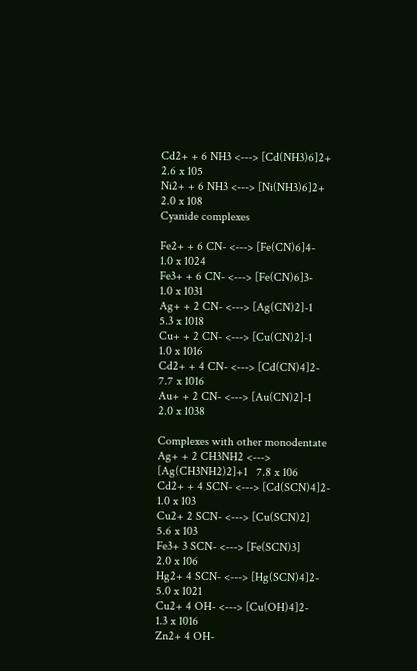Cd2+ + 6 NH3 <---> [Cd(NH3)6]2+     2.6 x 105
Ni2+ + 6 NH3 <---> [Ni(NH3)6]2+     2.0 x 108
Cyanide complexes

Fe2+ + 6 CN- <---> [Fe(CN)6]4-        1.0 x 1024
Fe3+ + 6 CN- <---> [Fe(CN)6]3-        1.0 x 1031
Ag+ + 2 CN- <---> [Ag(CN)2]-1         5.3 x 1018
Cu+ + 2 CN- <---> [Cu(CN)2]-1         1.0 x 1016
Cd2+ + 4 CN- <---> [Cd(CN)4]2-        7.7 x 1016
Au+ + 2 CN- <---> [Au(CN)2]-1         2.0 x 1038

Complexes with other monodentate
Ag+ + 2 CH3NH2 <---> [Ag(CH3NH2)2]+1   7.8 x 106
Cd2+ + 4 SCN- <---> [Cd(SCN)4]2-      1.0 x 103
Cu2+ 2 SCN- <---> [Cu(SCN)2]          5.6 x 103
Fe3+ 3 SCN- <---> [Fe(SCN)3]          2.0 x 106
Hg2+ 4 SCN- <---> [Hg(SCN)4]2-        5.0 x 1021
Cu2+ 4 OH- <---> [Cu(OH)4]2-          1.3 x 1016
Zn2+ 4 OH-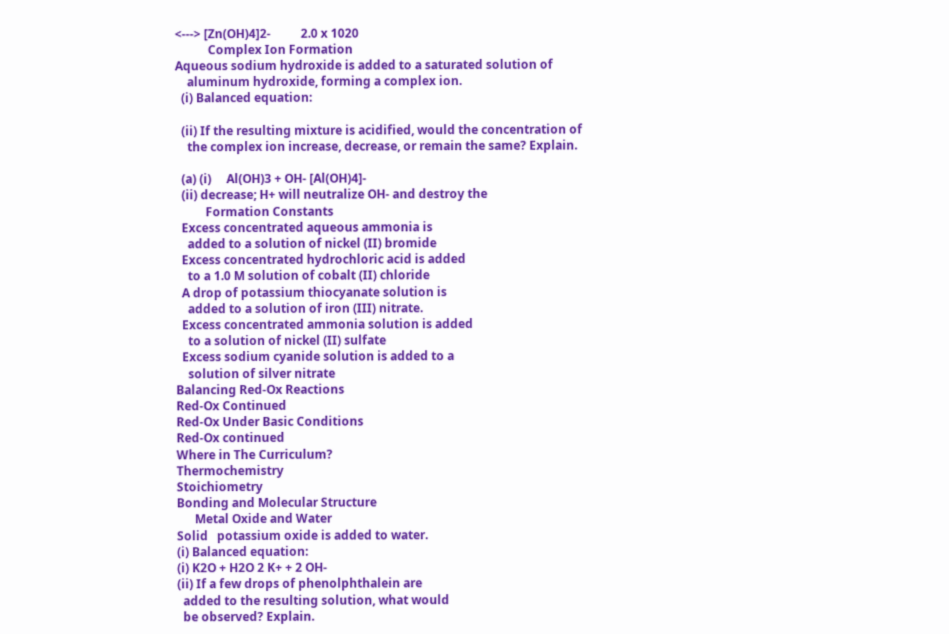<---> [Zn(OH)4]2-          2.0 x 1020
           Complex Ion Formation
Aqueous sodium hydroxide is added to a saturated solution of
    aluminum hydroxide, forming a complex ion.
  (i) Balanced equation:

  (ii) If the resulting mixture is acidified, would the concentration of
    the complex ion increase, decrease, or remain the same? Explain.

  (a) (i)     Al(OH)3 + OH- [Al(OH)4]-
  (ii) decrease; H+ will neutralize OH- and destroy the
          Formation Constants
  Excess concentrated aqueous ammonia is
    added to a solution of nickel (II) bromide
  Excess concentrated hydrochloric acid is added
    to a 1.0 M solution of cobalt (II) chloride
  A drop of potassium thiocyanate solution is
    added to a solution of iron (III) nitrate.
  Excess concentrated ammonia solution is added
    to a solution of nickel (II) sulfate
  Excess sodium cyanide solution is added to a
    solution of silver nitrate
Balancing Red-Ox Reactions
Red-Ox Continued
Red-Ox Under Basic Conditions
Red-Ox continued
Where in The Curriculum?
Thermochemistry
Stoichiometry
Bonding and Molecular Structure
      Metal Oxide and Water
Solid   potassium oxide is added to water.
(i) Balanced equation:
(i) K2O + H2O 2 K+ + 2 OH-
(ii) If a few drops of phenolphthalein are
  added to the resulting solution, what would
  be observed? Explain.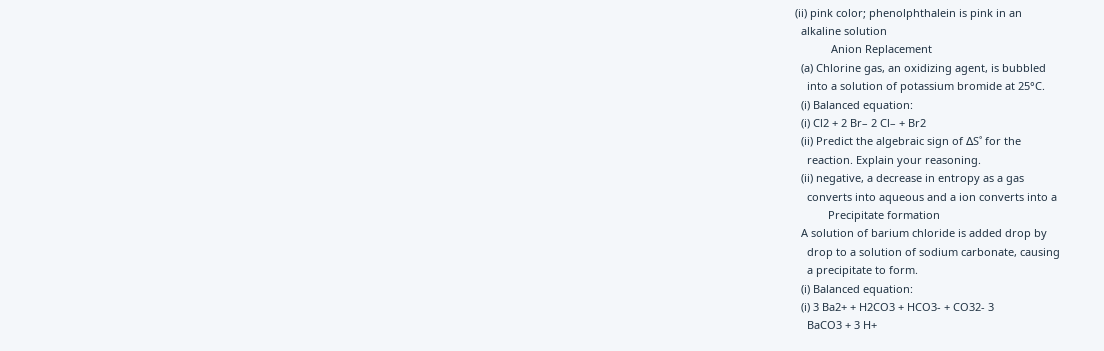(ii) pink color; phenolphthalein is pink in an
  alkaline solution
            Anion Replacement
  (a) Chlorine gas, an oxidizing agent, is bubbled
    into a solution of potassium bromide at 25°C.
  (i) Balanced equation:
  (i) Cl2 + 2 Br– 2 Cl– + Br2
  (ii) Predict the algebraic sign of ∆S˚ for the
    reaction. Explain your reasoning.
  (ii) negative, a decrease in entropy as a gas
    converts into aqueous and a ion converts into a
           Precipitate formation
  A solution of barium chloride is added drop by
    drop to a solution of sodium carbonate, causing
    a precipitate to form.
  (i) Balanced equation:
  (i) 3 Ba2+ + H2CO3 + HCO3- + CO32- 3
    BaCO3 + 3 H+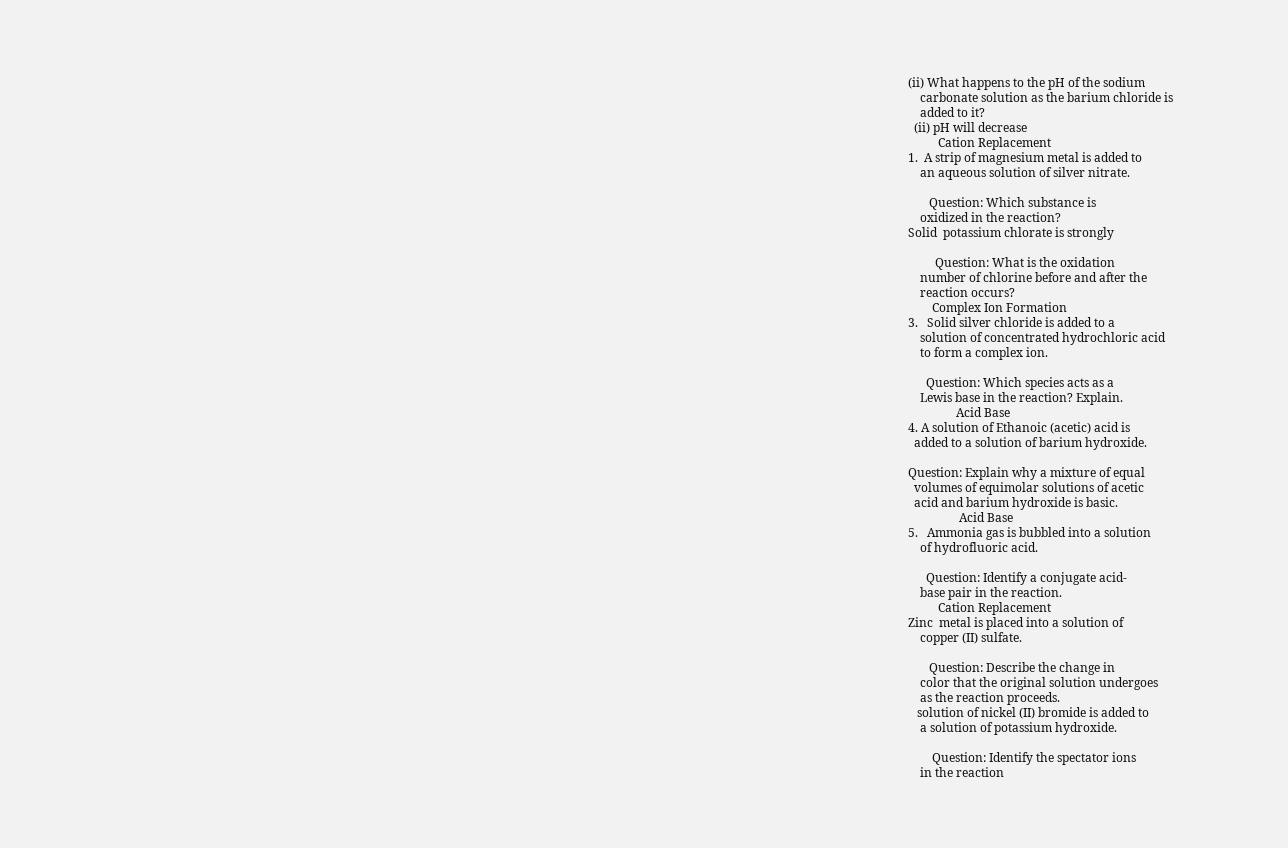(ii) What happens to the pH of the sodium
    carbonate solution as the barium chloride is
    added to it?
  (ii) pH will decrease
          Cation Replacement
1.  A strip of magnesium metal is added to
    an aqueous solution of silver nitrate.

       Question: Which substance is
    oxidized in the reaction?
Solid  potassium chlorate is strongly

         Question: What is the oxidation
    number of chlorine before and after the
    reaction occurs?
        Complex Ion Formation
3.   Solid silver chloride is added to a
    solution of concentrated hydrochloric acid
    to form a complex ion.

      Question: Which species acts as a
    Lewis base in the reaction? Explain.
                Acid Base
4. A solution of Ethanoic (acetic) acid is
  added to a solution of barium hydroxide.

Question: Explain why a mixture of equal
  volumes of equimolar solutions of acetic
  acid and barium hydroxide is basic.
                 Acid Base
5.   Ammonia gas is bubbled into a solution
    of hydrofluoric acid.

      Question: Identify a conjugate acid-
    base pair in the reaction.
          Cation Replacement
Zinc  metal is placed into a solution of
    copper (II) sulfate.

       Question: Describe the change in
    color that the original solution undergoes
    as the reaction proceeds.
   solution of nickel (II) bromide is added to
    a solution of potassium hydroxide.

        Question: Identify the spectator ions
    in the reaction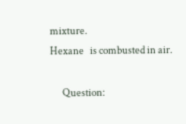mixture.
Hexane   is combusted in air.

      Question: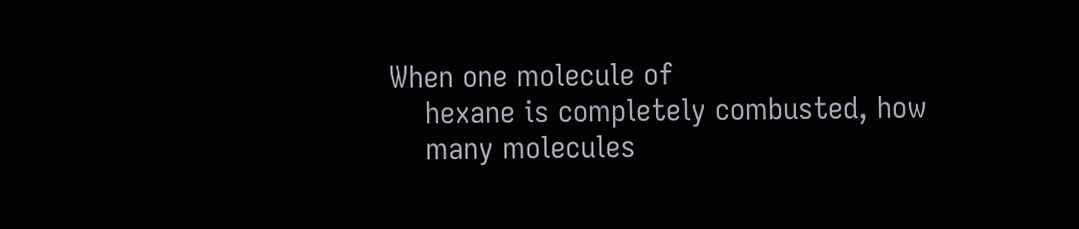When one molecule of
    hexane is completely combusted, how
    many molecules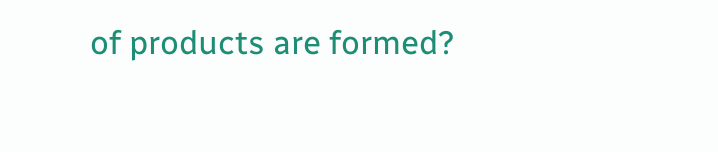of products are formed?